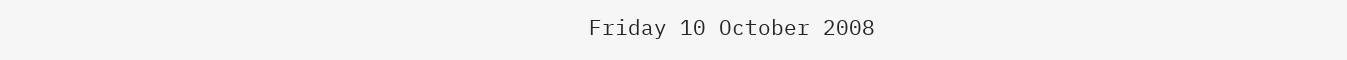Friday 10 October 2008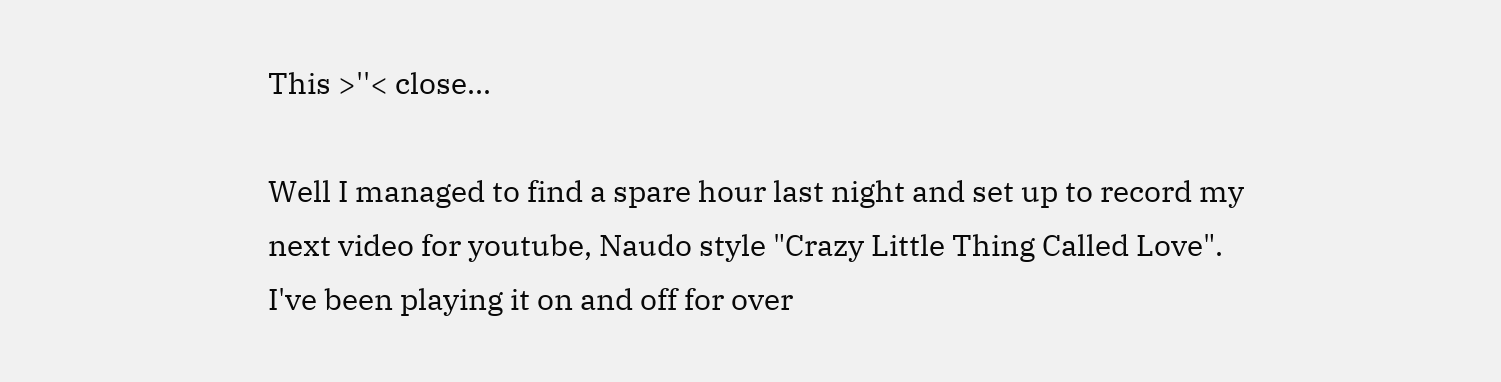This >''< close...

Well I managed to find a spare hour last night and set up to record my next video for youtube, Naudo style "Crazy Little Thing Called Love".  I've been playing it on and off for over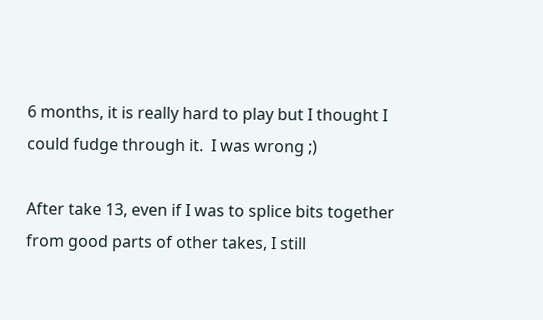6 months, it is really hard to play but I thought I could fudge through it.  I was wrong ;)

After take 13, even if I was to splice bits together from good parts of other takes, I still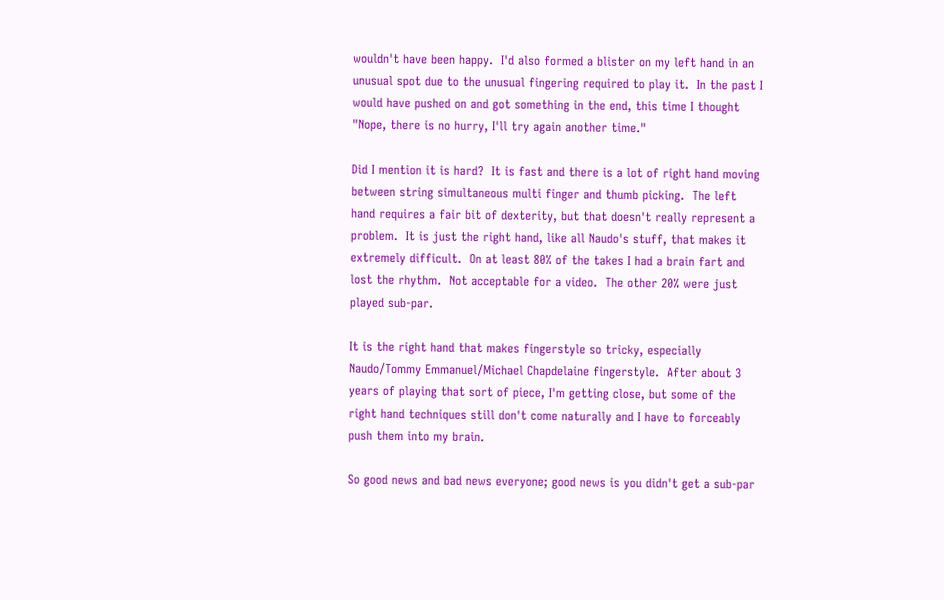wouldn't have been happy.  I'd also formed a blister on my left hand in an unusual spot due to the unusual fingering required to play it.  In the past I would have pushed on and got something in the end, this time I thought "Nope, there is no hurry, I'll try again another time."

Did I mention it is hard?  It is fast and there is a lot of right hand moving between string simultaneous multi finger and thumb picking.  The left hand requires a fair bit of dexterity, but that doesn't really represent a problem.  It is just the right hand, like all Naudo's stuff, that makes it extremely difficult.  On at least 80% of the takes I had a brain fart and lost the rhythm.  Not acceptable for a video.  The other 20% were just played sub-par.

It is the right hand that makes fingerstyle so tricky, especially Naudo/Tommy Emmanuel/Michael Chapdelaine fingerstyle.  After about 3 years of playing that sort of piece, I'm getting close, but some of the right hand techniques still don't come naturally and I have to forceably push them into my brain.

So good news and bad news everyone; good news is you didn't get a sub-par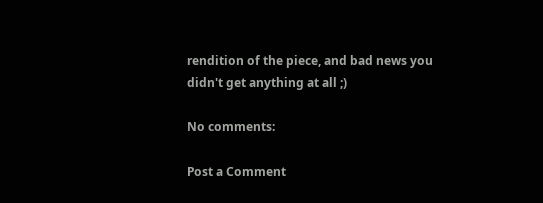rendition of the piece, and bad news you didn't get anything at all ;)

No comments:

Post a Comment